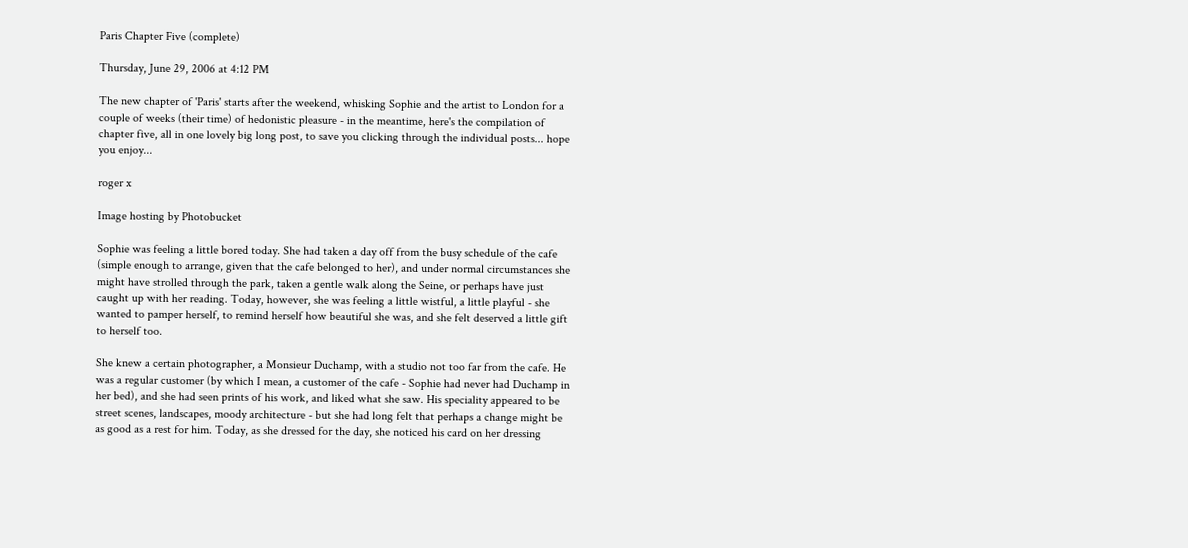Paris Chapter Five (complete)

Thursday, June 29, 2006 at 4:12 PM

The new chapter of 'Paris' starts after the weekend, whisking Sophie and the artist to London for a couple of weeks (their time) of hedonistic pleasure - in the meantime, here's the compilation of chapter five, all in one lovely big long post, to save you clicking through the individual posts... hope you enjoy...

roger x

Image hosting by Photobucket

Sophie was feeling a little bored today. She had taken a day off from the busy schedule of the cafe (simple enough to arrange, given that the cafe belonged to her), and under normal circumstances she might have strolled through the park, taken a gentle walk along the Seine, or perhaps have just caught up with her reading. Today, however, she was feeling a little wistful, a little playful - she wanted to pamper herself, to remind herself how beautiful she was, and she felt deserved a little gift to herself too.

She knew a certain photographer, a Monsieur Duchamp, with a studio not too far from the cafe. He was a regular customer (by which I mean, a customer of the cafe - Sophie had never had Duchamp in her bed), and she had seen prints of his work, and liked what she saw. His speciality appeared to be street scenes, landscapes, moody architecture - but she had long felt that perhaps a change might be as good as a rest for him. Today, as she dressed for the day, she noticed his card on her dressing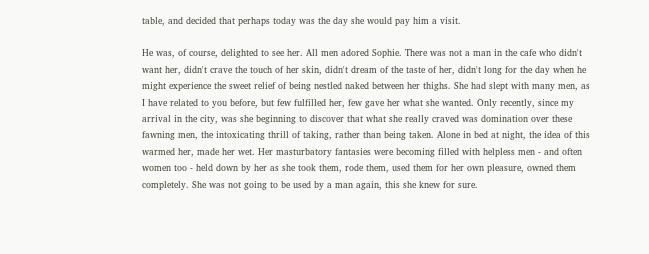table, and decided that perhaps today was the day she would pay him a visit.

He was, of course, delighted to see her. All men adored Sophie. There was not a man in the cafe who didn't want her, didn't crave the touch of her skin, didn't dream of the taste of her, didn't long for the day when he might experience the sweet relief of being nestled naked between her thighs. She had slept with many men, as I have related to you before, but few fulfilled her, few gave her what she wanted. Only recently, since my arrival in the city, was she beginning to discover that what she really craved was domination over these fawning men, the intoxicating thrill of taking, rather than being taken. Alone in bed at night, the idea of this warmed her, made her wet. Her masturbatory fantasies were becoming filled with helpless men - and often women too - held down by her as she took them, rode them, used them for her own pleasure, owned them completely. She was not going to be used by a man again, this she knew for sure.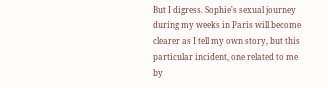But I digress. Sophie's sexual journey during my weeks in Paris will become clearer as I tell my own story, but this particular incident, one related to me by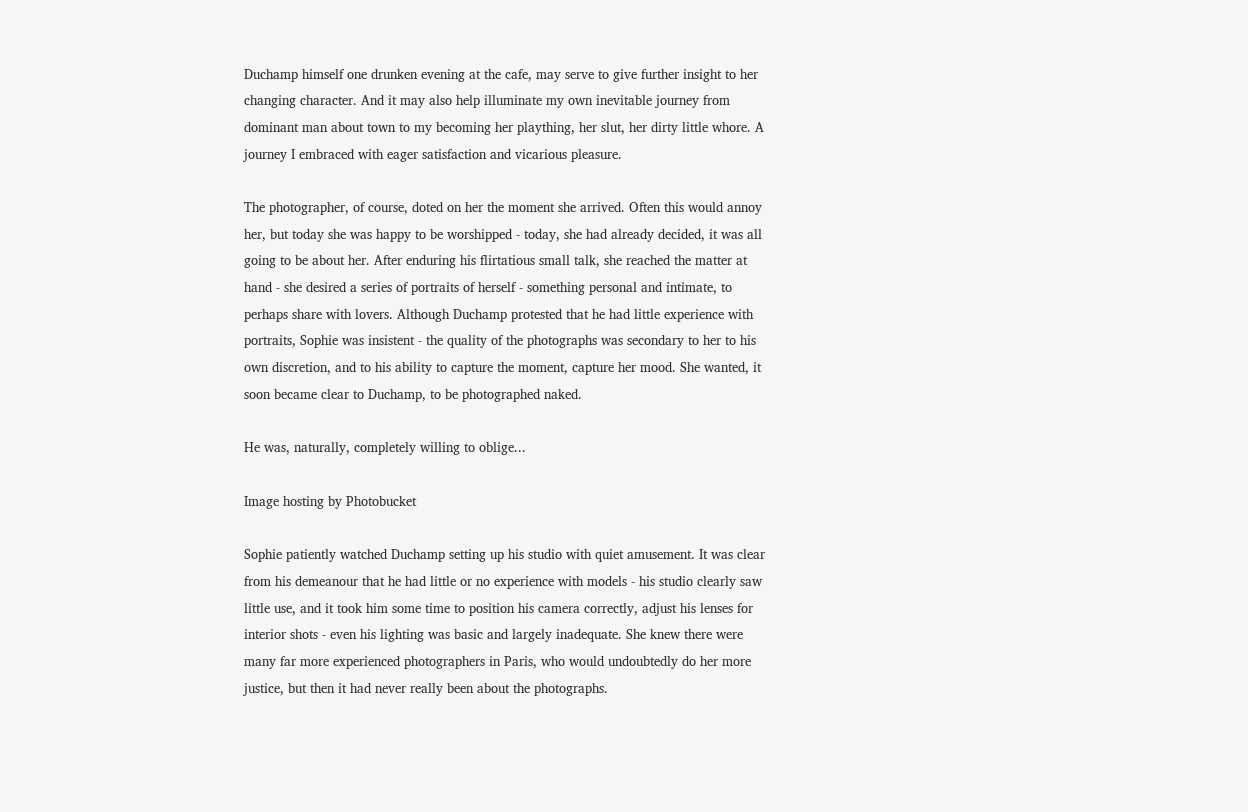Duchamp himself one drunken evening at the cafe, may serve to give further insight to her changing character. And it may also help illuminate my own inevitable journey from dominant man about town to my becoming her plaything, her slut, her dirty little whore. A journey I embraced with eager satisfaction and vicarious pleasure.

The photographer, of course, doted on her the moment she arrived. Often this would annoy her, but today she was happy to be worshipped - today, she had already decided, it was all going to be about her. After enduring his flirtatious small talk, she reached the matter at hand - she desired a series of portraits of herself - something personal and intimate, to perhaps share with lovers. Although Duchamp protested that he had little experience with portraits, Sophie was insistent - the quality of the photographs was secondary to her to his own discretion, and to his ability to capture the moment, capture her mood. She wanted, it soon became clear to Duchamp, to be photographed naked.

He was, naturally, completely willing to oblige...

Image hosting by Photobucket

Sophie patiently watched Duchamp setting up his studio with quiet amusement. It was clear from his demeanour that he had little or no experience with models - his studio clearly saw little use, and it took him some time to position his camera correctly, adjust his lenses for interior shots - even his lighting was basic and largely inadequate. She knew there were many far more experienced photographers in Paris, who would undoubtedly do her more justice, but then it had never really been about the photographs.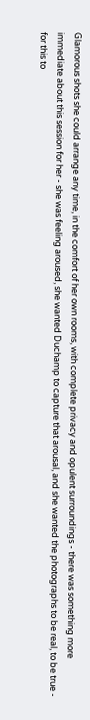Glamorous shots she could arrange any time, in the comfort of her own rooms, with complete privacy and opulent surroundings - there was something more immediate about this session for her - she was feeling aroused, she wanted Duchamp to capture that arousal, and she wanted the photographs to be real, to be true - for this to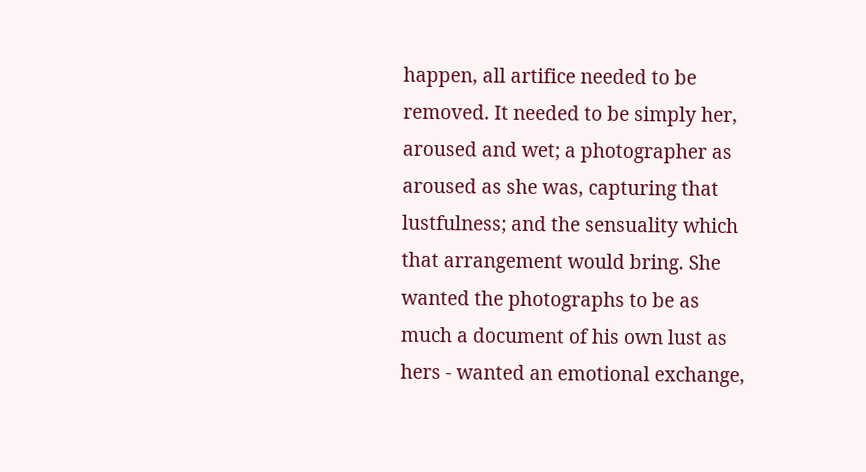happen, all artifice needed to be removed. It needed to be simply her, aroused and wet; a photographer as aroused as she was, capturing that lustfulness; and the sensuality which that arrangement would bring. She wanted the photographs to be as much a document of his own lust as hers - wanted an emotional exchange,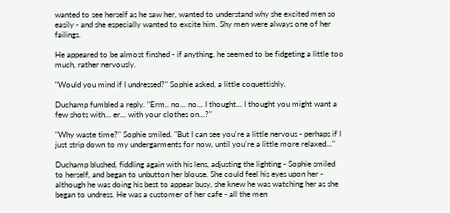wanted to see herself as he saw her, wanted to understand why she excited men so easily - and she especially wanted to excite him. Shy men were always one of her failings.

He appeared to be almost finshed - if anything, he seemed to be fidgeting a little too much, rather nervously.

"Would you mind if I undressed?" Sophie asked, a little coquettishly.

Duchamp fumbled a reply. "Erm.. no... no... I thought... I thought you might want a few shots with... er... with your clothes on...?"

"Why waste time?" Sophie smiled. "But I can see you're a little nervous - perhaps if I just strip down to my undergarments for now, until you're a little more relaxed..."

Duchamp blushed, fiddling again with his lens, adjusting the lighting - Sophie smiled to herself, and began to unbutton her blouse. She could feel his eyes upon her - although he was doing his best to appear busy, she knew he was watching her as she began to undress. He was a customer of her cafe - all the men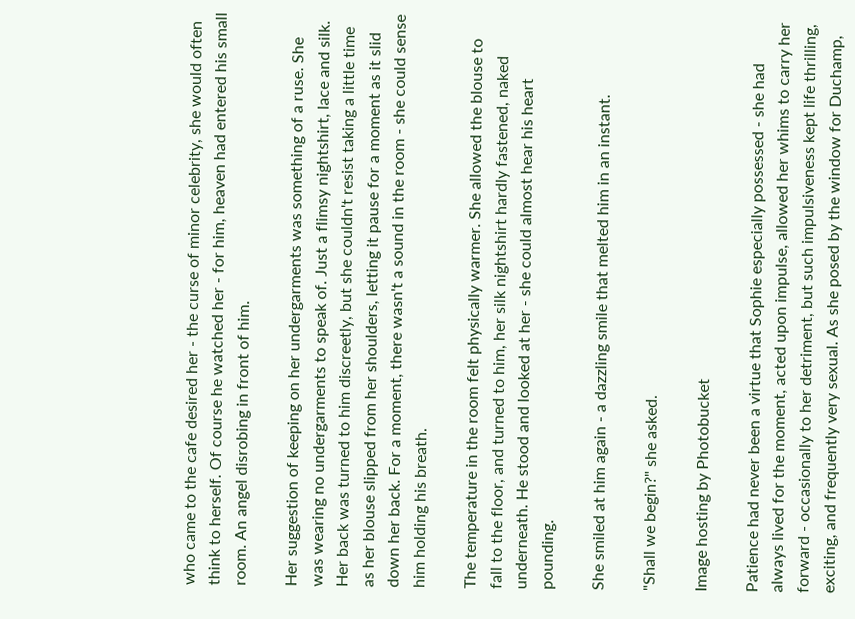who came to the cafe desired her - the curse of minor celebrity, she would often think to herself. Of course he watched her - for him, heaven had entered his small room. An angel disrobing in front of him.

Her suggestion of keeping on her undergarments was something of a ruse. She was wearing no undergarments to speak of. Just a flimsy nightshirt, lace and silk. Her back was turned to him discreetly, but she couldn't resist taking a little time as her blouse slipped from her shoulders, letting it pause for a moment as it slid down her back. For a moment, there wasn't a sound in the room - she could sense him holding his breath.

The temperature in the room felt physically warmer. She allowed the blouse to fall to the floor, and turned to him, her silk nightshirt hardly fastened, naked underneath. He stood and looked at her - she could almost hear his heart pounding.

She smiled at him again - a dazzling smile that melted him in an instant.

"Shall we begin?" she asked.

Image hosting by Photobucket

Patience had never been a virtue that Sophie especially possessed - she had always lived for the moment, acted upon impulse, allowed her whims to carry her forward - occasionally to her detriment, but such impulsiveness kept life thrilling, exciting, and frequently very sexual. As she posed by the window for Duchamp,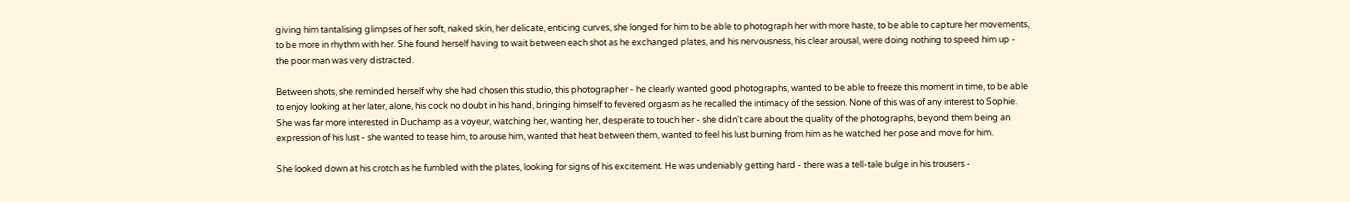giving him tantalising glimpses of her soft, naked skin, her delicate, enticing curves, she longed for him to be able to photograph her with more haste, to be able to capture her movements, to be more in rhythm with her. She found herself having to wait between each shot as he exchanged plates, and his nervousness, his clear arousal, were doing nothing to speed him up - the poor man was very distracted.

Between shots, she reminded herself why she had chosen this studio, this photographer - he clearly wanted good photographs, wanted to be able to freeze this moment in time, to be able to enjoy looking at her later, alone, his cock no doubt in his hand, bringing himself to fevered orgasm as he recalled the intimacy of the session. None of this was of any interest to Sophie. She was far more interested in Duchamp as a voyeur, watching her, wanting her, desperate to touch her - she didn't care about the quality of the photographs, beyond them being an expression of his lust - she wanted to tease him, to arouse him, wanted that heat between them, wanted to feel his lust burning from him as he watched her pose and move for him.

She looked down at his crotch as he fumbled with the plates, looking for signs of his excitement. He was undeniably getting hard - there was a tell-tale bulge in his trousers -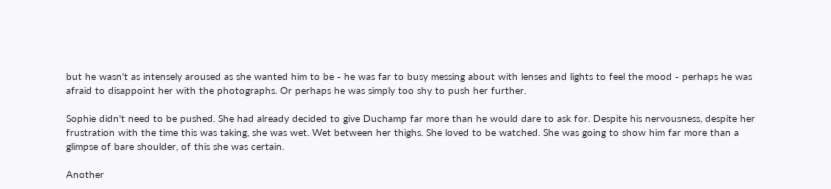but he wasn't as intensely aroused as she wanted him to be - he was far to busy messing about with lenses and lights to feel the mood - perhaps he was afraid to disappoint her with the photographs. Or perhaps he was simply too shy to push her further.

Sophie didn't need to be pushed. She had already decided to give Duchamp far more than he would dare to ask for. Despite his nervousness, despite her frustration with the time this was taking, she was wet. Wet between her thighs. She loved to be watched. She was going to show him far more than a glimpse of bare shoulder, of this she was certain.

Another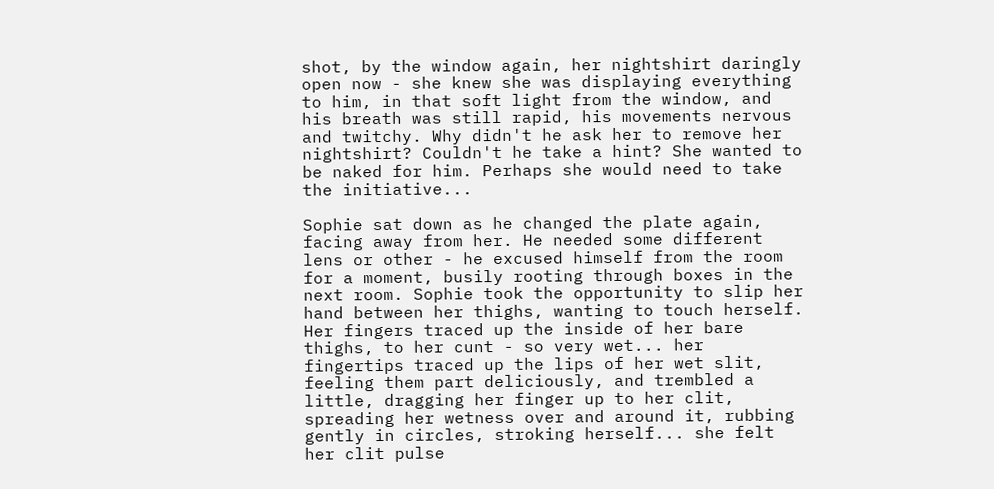shot, by the window again, her nightshirt daringly open now - she knew she was displaying everything to him, in that soft light from the window, and his breath was still rapid, his movements nervous and twitchy. Why didn't he ask her to remove her nightshirt? Couldn't he take a hint? She wanted to be naked for him. Perhaps she would need to take the initiative...

Sophie sat down as he changed the plate again, facing away from her. He needed some different lens or other - he excused himself from the room for a moment, busily rooting through boxes in the next room. Sophie took the opportunity to slip her hand between her thighs, wanting to touch herself. Her fingers traced up the inside of her bare thighs, to her cunt - so very wet... her fingertips traced up the lips of her wet slit, feeling them part deliciously, and trembled a little, dragging her finger up to her clit, spreading her wetness over and around it, rubbing gently in circles, stroking herself... she felt her clit pulse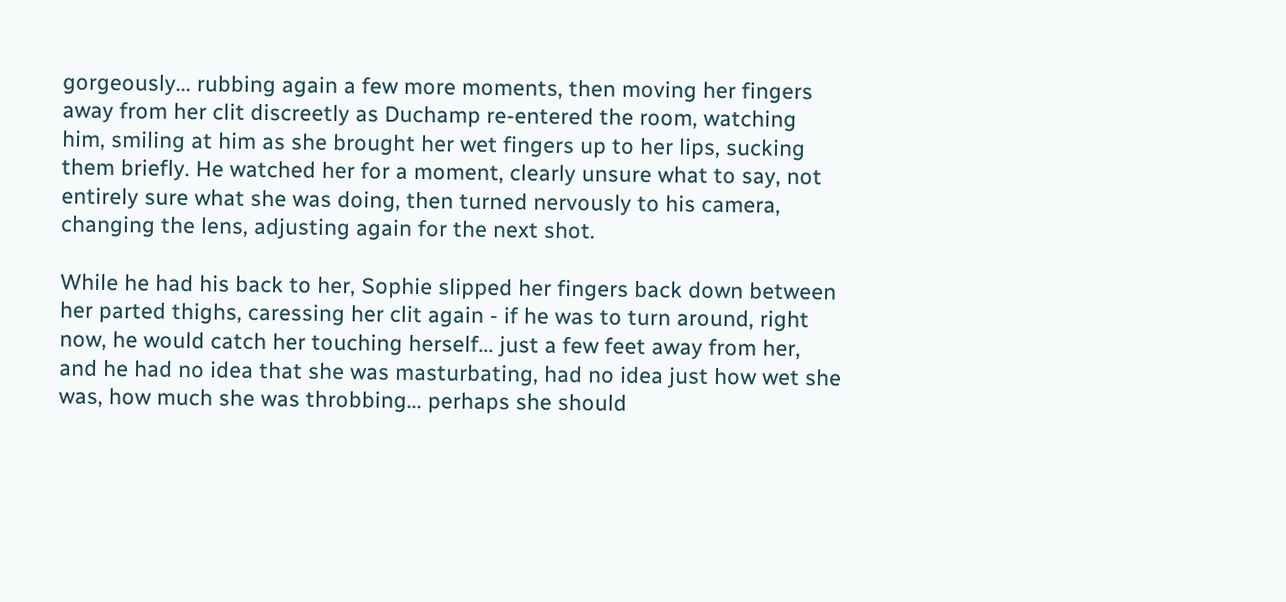gorgeously... rubbing again a few more moments, then moving her fingers away from her clit discreetly as Duchamp re-entered the room, watching him, smiling at him as she brought her wet fingers up to her lips, sucking them briefly. He watched her for a moment, clearly unsure what to say, not entirely sure what she was doing, then turned nervously to his camera, changing the lens, adjusting again for the next shot.

While he had his back to her, Sophie slipped her fingers back down between her parted thighs, caressing her clit again - if he was to turn around, right now, he would catch her touching herself... just a few feet away from her, and he had no idea that she was masturbating, had no idea just how wet she was, how much she was throbbing... perhaps she should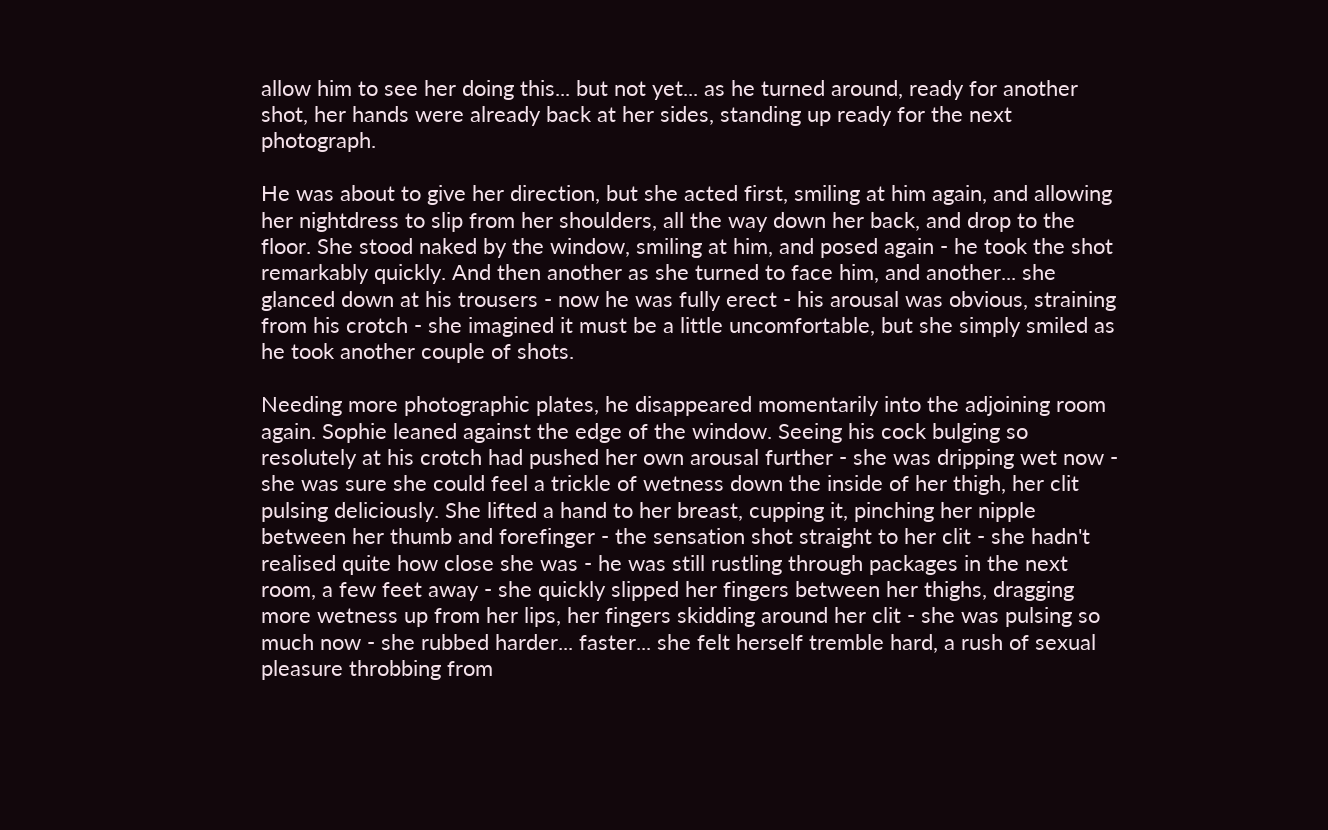allow him to see her doing this... but not yet... as he turned around, ready for another shot, her hands were already back at her sides, standing up ready for the next photograph.

He was about to give her direction, but she acted first, smiling at him again, and allowing her nightdress to slip from her shoulders, all the way down her back, and drop to the floor. She stood naked by the window, smiling at him, and posed again - he took the shot remarkably quickly. And then another as she turned to face him, and another... she glanced down at his trousers - now he was fully erect - his arousal was obvious, straining from his crotch - she imagined it must be a little uncomfortable, but she simply smiled as he took another couple of shots.

Needing more photographic plates, he disappeared momentarily into the adjoining room again. Sophie leaned against the edge of the window. Seeing his cock bulging so resolutely at his crotch had pushed her own arousal further - she was dripping wet now - she was sure she could feel a trickle of wetness down the inside of her thigh, her clit pulsing deliciously. She lifted a hand to her breast, cupping it, pinching her nipple between her thumb and forefinger - the sensation shot straight to her clit - she hadn't realised quite how close she was - he was still rustling through packages in the next room, a few feet away - she quickly slipped her fingers between her thighs, dragging more wetness up from her lips, her fingers skidding around her clit - she was pulsing so much now - she rubbed harder... faster... she felt herself tremble hard, a rush of sexual pleasure throbbing from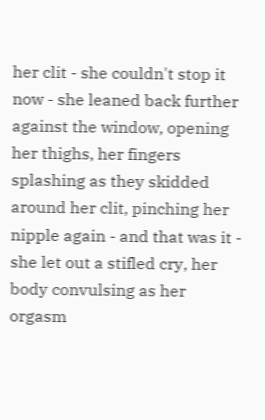her clit - she couldn't stop it now - she leaned back further against the window, opening her thighs, her fingers splashing as they skidded around her clit, pinching her nipple again - and that was it - she let out a stifled cry, her body convulsing as her orgasm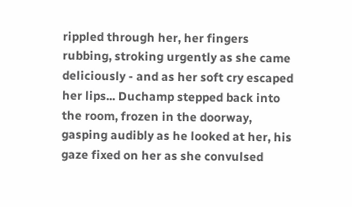rippled through her, her fingers rubbing, stroking urgently as she came deliciously - and as her soft cry escaped her lips... Duchamp stepped back into the room, frozen in the doorway, gasping audibly as he looked at her, his gaze fixed on her as she convulsed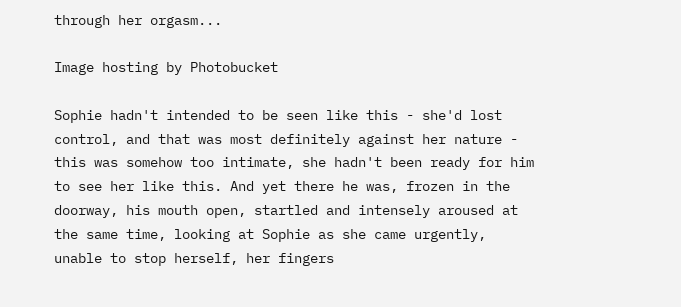through her orgasm...

Image hosting by Photobucket

Sophie hadn't intended to be seen like this - she'd lost control, and that was most definitely against her nature - this was somehow too intimate, she hadn't been ready for him to see her like this. And yet there he was, frozen in the doorway, his mouth open, startled and intensely aroused at the same time, looking at Sophie as she came urgently, unable to stop herself, her fingers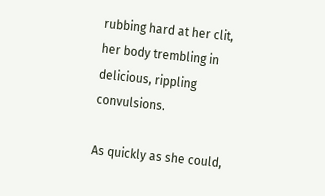rubbing hard at her clit, her body trembling in delicious, rippling convulsions.

As quickly as she could,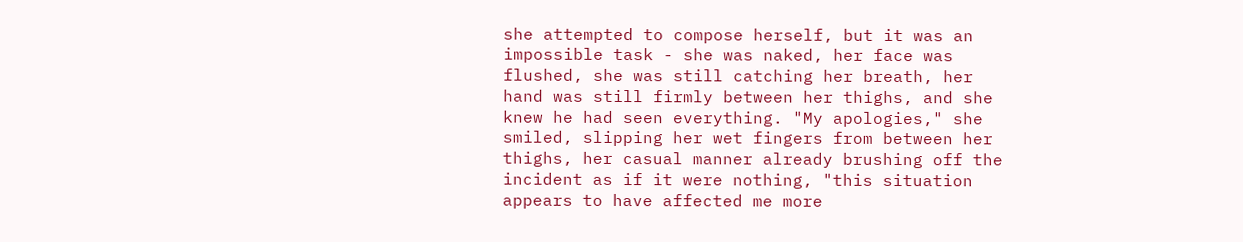she attempted to compose herself, but it was an impossible task - she was naked, her face was flushed, she was still catching her breath, her hand was still firmly between her thighs, and she knew he had seen everything. "My apologies," she smiled, slipping her wet fingers from between her thighs, her casual manner already brushing off the incident as if it were nothing, "this situation appears to have affected me more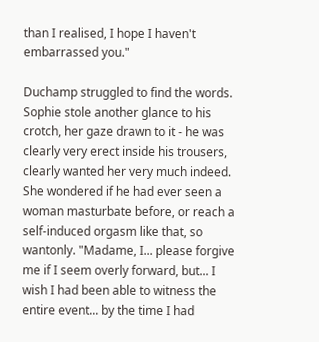than I realised, I hope I haven't embarrassed you."

Duchamp struggled to find the words. Sophie stole another glance to his crotch, her gaze drawn to it - he was clearly very erect inside his trousers, clearly wanted her very much indeed. She wondered if he had ever seen a woman masturbate before, or reach a self-induced orgasm like that, so wantonly. "Madame, I... please forgive me if I seem overly forward, but... I wish I had been able to witness the entire event... by the time I had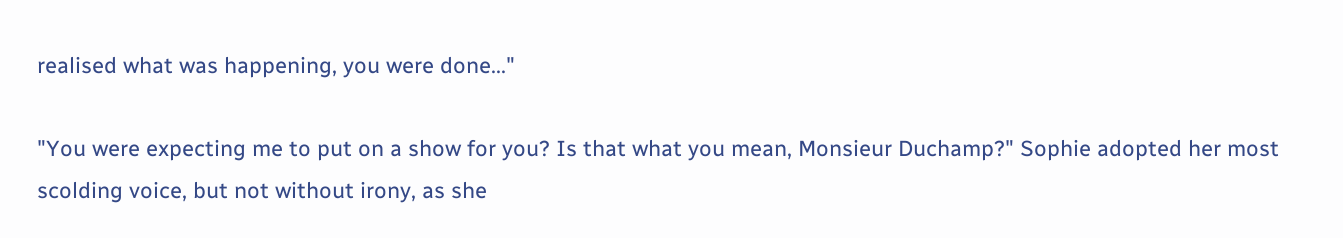realised what was happening, you were done..."

"You were expecting me to put on a show for you? Is that what you mean, Monsieur Duchamp?" Sophie adopted her most scolding voice, but not without irony, as she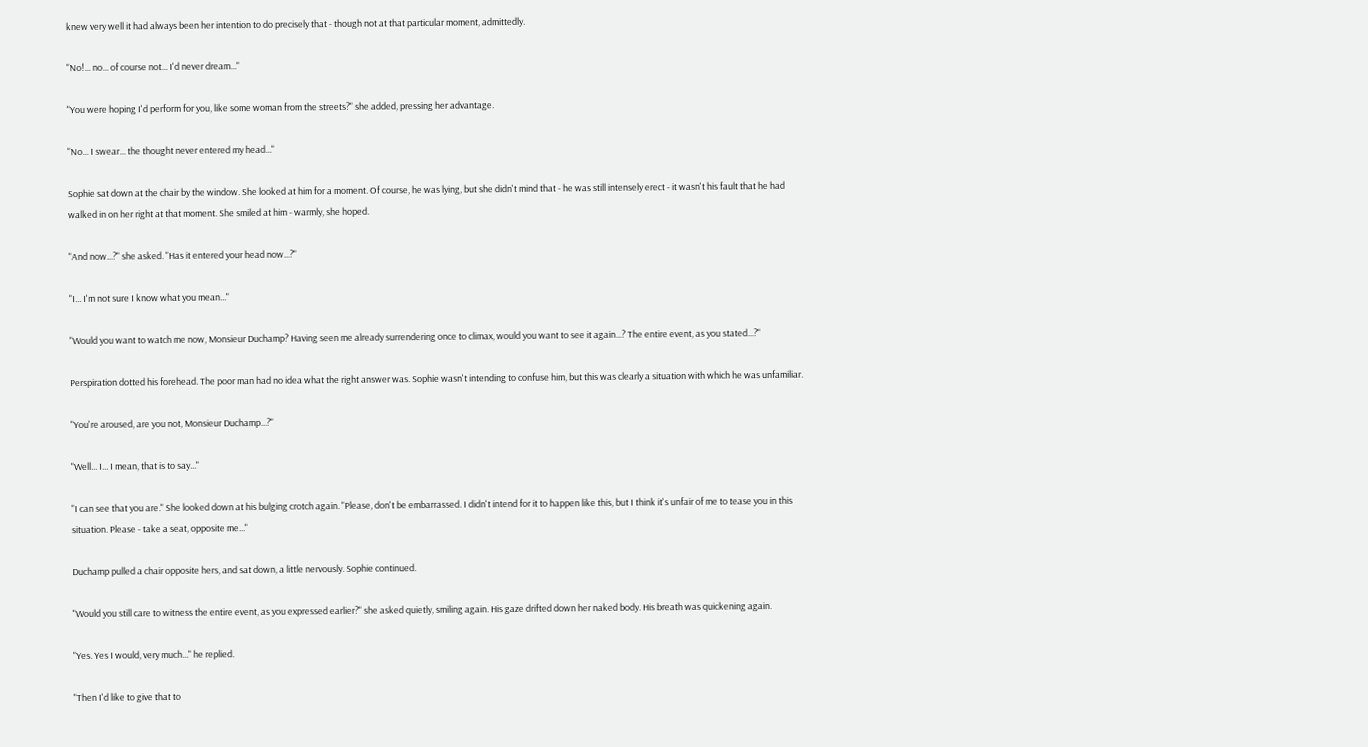knew very well it had always been her intention to do precisely that - though not at that particular moment, admittedly.

"No!... no... of course not... I'd never dream..."

"You were hoping I'd perform for you, like some woman from the streets?" she added, pressing her advantage.

"No... I swear... the thought never entered my head..."

Sophie sat down at the chair by the window. She looked at him for a moment. Of course, he was lying, but she didn't mind that - he was still intensely erect - it wasn't his fault that he had walked in on her right at that moment. She smiled at him - warmly, she hoped.

"And now...?" she asked. "Has it entered your head now...?"

"I... I'm not sure I know what you mean..."

"Would you want to watch me now, Monsieur Duchamp? Having seen me already surrendering once to climax, would you want to see it again...? The entire event, as you stated...?"

Perspiration dotted his forehead. The poor man had no idea what the right answer was. Sophie wasn't intending to confuse him, but this was clearly a situation with which he was unfamiliar.

"You're aroused, are you not, Monsieur Duchamp...?"

"Well... I... I mean, that is to say..."

"I can see that you are." She looked down at his bulging crotch again. "Please, don't be embarrassed. I didn't intend for it to happen like this, but I think it's unfair of me to tease you in this situation. Please - take a seat, opposite me..."

Duchamp pulled a chair opposite hers, and sat down, a little nervously. Sophie continued.

"Would you still care to witness the entire event, as you expressed earlier?" she asked quietly, smiling again. His gaze drifted down her naked body. His breath was quickening again.

"Yes. Yes I would, very much..." he replied.

"Then I'd like to give that to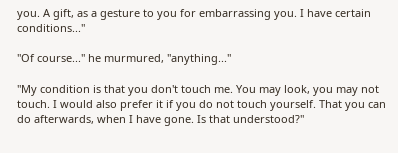you. A gift, as a gesture to you for embarrassing you. I have certain conditions..."

"Of course..." he murmured, "anything..."

"My condition is that you don't touch me. You may look, you may not touch. I would also prefer it if you do not touch yourself. That you can do afterwards, when I have gone. Is that understood?"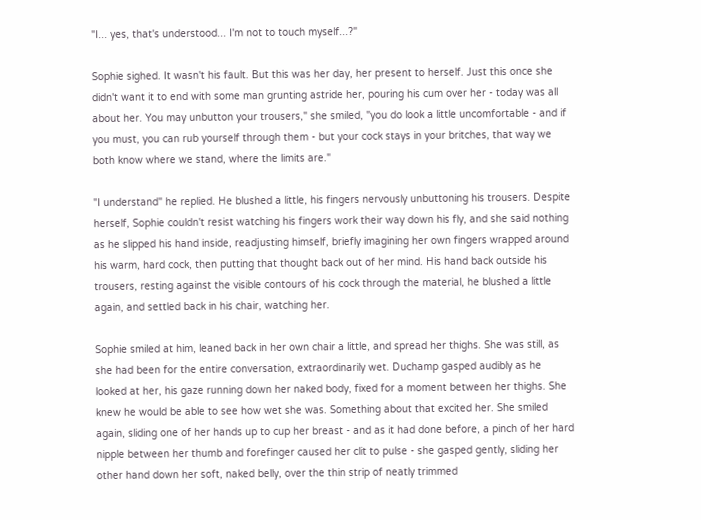"I... yes, that's understood... I'm not to touch myself...?"

Sophie sighed. It wasn't his fault. But this was her day, her present to herself. Just this once she didn't want it to end with some man grunting astride her, pouring his cum over her - today was all about her. You may unbutton your trousers," she smiled, "you do look a little uncomfortable - and if you must, you can rub yourself through them - but your cock stays in your britches, that way we both know where we stand, where the limits are."

"I understand" he replied. He blushed a little, his fingers nervously unbuttoning his trousers. Despite herself, Sophie couldn't resist watching his fingers work their way down his fly, and she said nothing as he slipped his hand inside, readjusting himself, briefly imagining her own fingers wrapped around his warm, hard cock, then putting that thought back out of her mind. His hand back outside his trousers, resting against the visible contours of his cock through the material, he blushed a little again, and settled back in his chair, watching her.

Sophie smiled at him, leaned back in her own chair a little, and spread her thighs. She was still, as she had been for the entire conversation, extraordinarily wet. Duchamp gasped audibly as he looked at her, his gaze running down her naked body, fixed for a moment between her thighs. She knew he would be able to see how wet she was. Something about that excited her. She smiled again, sliding one of her hands up to cup her breast - and as it had done before, a pinch of her hard nipple between her thumb and forefinger caused her clit to pulse - she gasped gently, sliding her other hand down her soft, naked belly, over the thin strip of neatly trimmed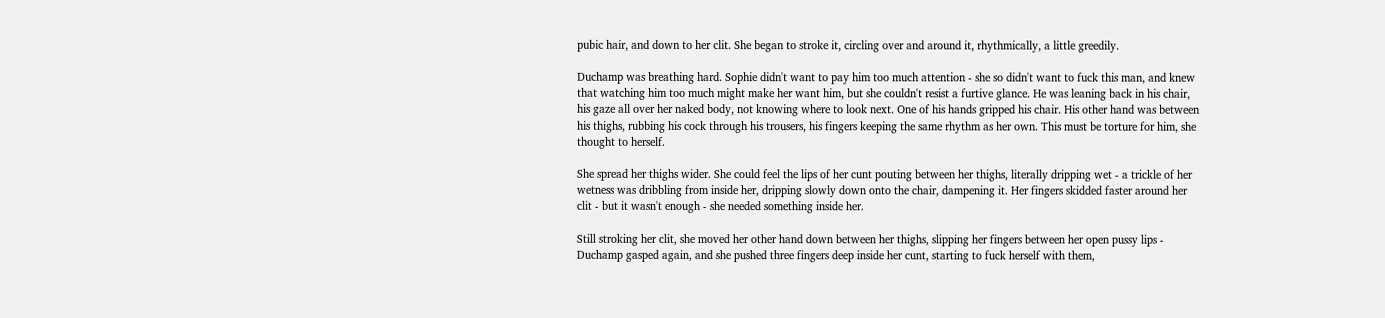pubic hair, and down to her clit. She began to stroke it, circling over and around it, rhythmically, a little greedily.

Duchamp was breathing hard. Sophie didn't want to pay him too much attention - she so didn't want to fuck this man, and knew that watching him too much might make her want him, but she couldn't resist a furtive glance. He was leaning back in his chair, his gaze all over her naked body, not knowing where to look next. One of his hands gripped his chair. His other hand was between his thighs, rubbing his cock through his trousers, his fingers keeping the same rhythm as her own. This must be torture for him, she thought to herself.

She spread her thighs wider. She could feel the lips of her cunt pouting between her thighs, literally dripping wet - a trickle of her wetness was dribbling from inside her, dripping slowly down onto the chair, dampening it. Her fingers skidded faster around her clit - but it wasn't enough - she needed something inside her.

Still stroking her clit, she moved her other hand down between her thighs, slipping her fingers between her open pussy lips - Duchamp gasped again, and she pushed three fingers deep inside her cunt, starting to fuck herself with them,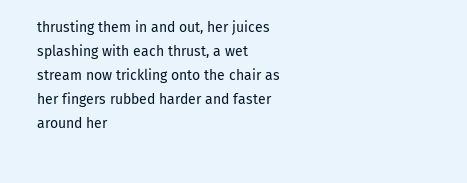thrusting them in and out, her juices splashing with each thrust, a wet stream now trickling onto the chair as her fingers rubbed harder and faster around her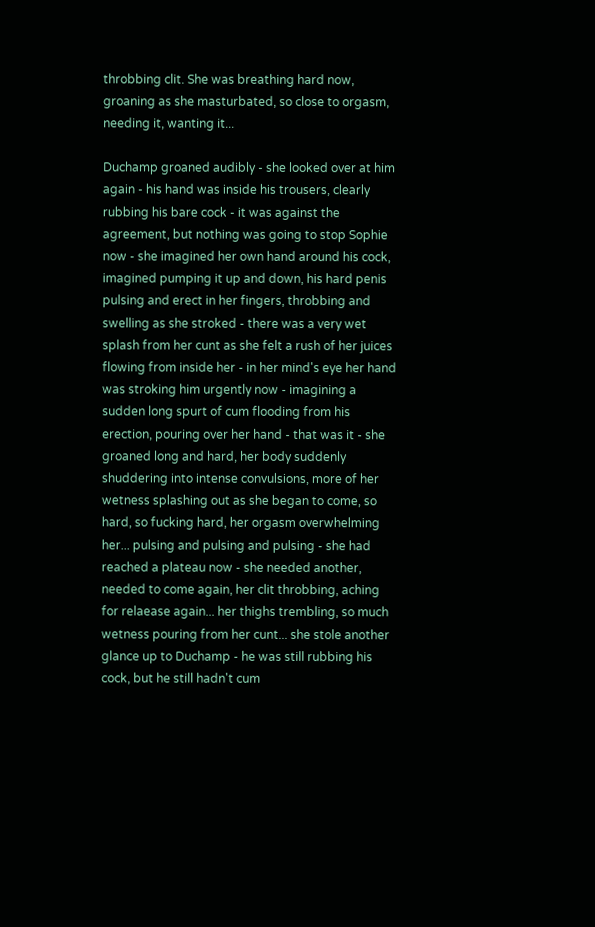throbbing clit. She was breathing hard now, groaning as she masturbated, so close to orgasm, needing it, wanting it...

Duchamp groaned audibly - she looked over at him again - his hand was inside his trousers, clearly rubbing his bare cock - it was against the agreement, but nothing was going to stop Sophie now - she imagined her own hand around his cock, imagined pumping it up and down, his hard penis pulsing and erect in her fingers, throbbing and swelling as she stroked - there was a very wet splash from her cunt as she felt a rush of her juices flowing from inside her - in her mind's eye her hand was stroking him urgently now - imagining a sudden long spurt of cum flooding from his erection, pouring over her hand - that was it - she groaned long and hard, her body suddenly shuddering into intense convulsions, more of her wetness splashing out as she began to come, so hard, so fucking hard, her orgasm overwhelming her... pulsing and pulsing and pulsing - she had reached a plateau now - she needed another, needed to come again, her clit throbbing, aching for relaease again... her thighs trembling, so much wetness pouring from her cunt... she stole another glance up to Duchamp - he was still rubbing his cock, but he still hadn't cum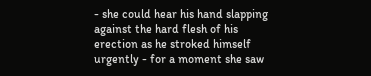- she could hear his hand slapping against the hard flesh of his erection as he stroked himself urgently - for a moment she saw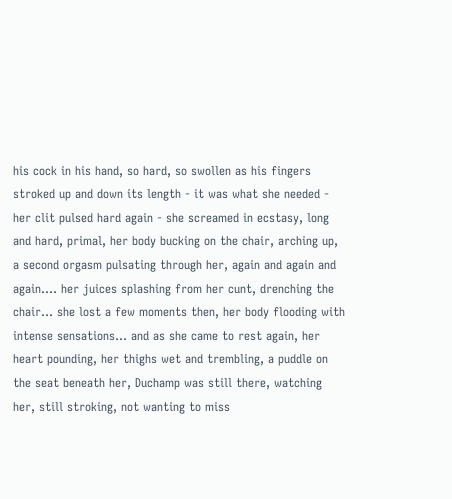his cock in his hand, so hard, so swollen as his fingers stroked up and down its length - it was what she needed - her clit pulsed hard again - she screamed in ecstasy, long and hard, primal, her body bucking on the chair, arching up, a second orgasm pulsating through her, again and again and again.... her juices splashing from her cunt, drenching the chair... she lost a few moments then, her body flooding with intense sensations... and as she came to rest again, her heart pounding, her thighs wet and trembling, a puddle on the seat beneath her, Duchamp was still there, watching her, still stroking, not wanting to miss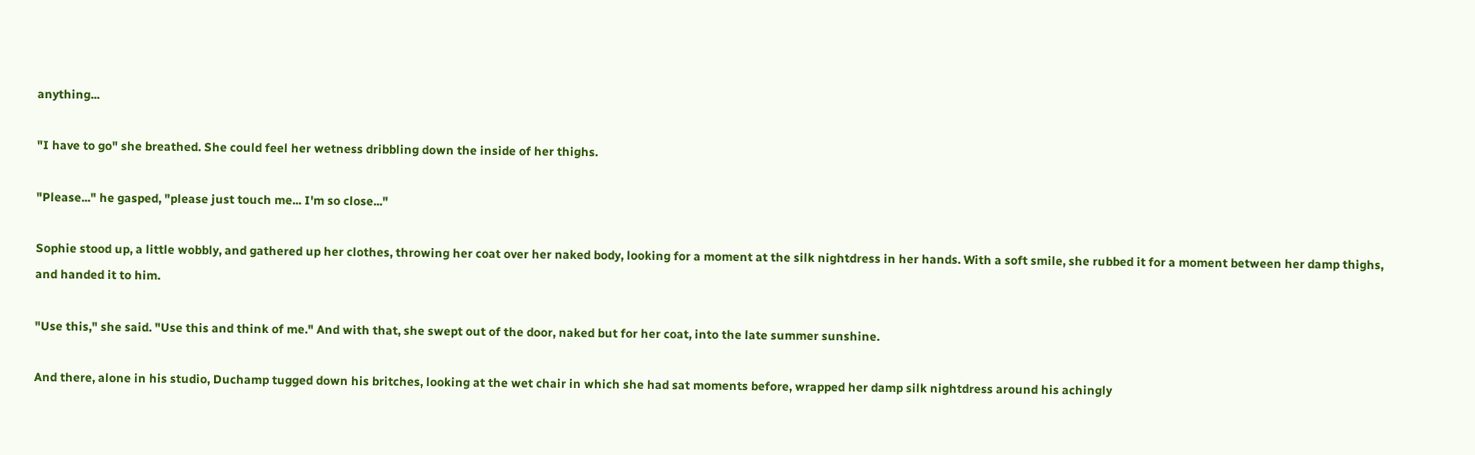anything...

"I have to go" she breathed. She could feel her wetness dribbling down the inside of her thighs.

"Please..." he gasped, "please just touch me... I'm so close..."

Sophie stood up, a little wobbly, and gathered up her clothes, throwing her coat over her naked body, looking for a moment at the silk nightdress in her hands. With a soft smile, she rubbed it for a moment between her damp thighs, and handed it to him.

"Use this," she said. "Use this and think of me." And with that, she swept out of the door, naked but for her coat, into the late summer sunshine.

And there, alone in his studio, Duchamp tugged down his britches, looking at the wet chair in which she had sat moments before, wrapped her damp silk nightdress around his achingly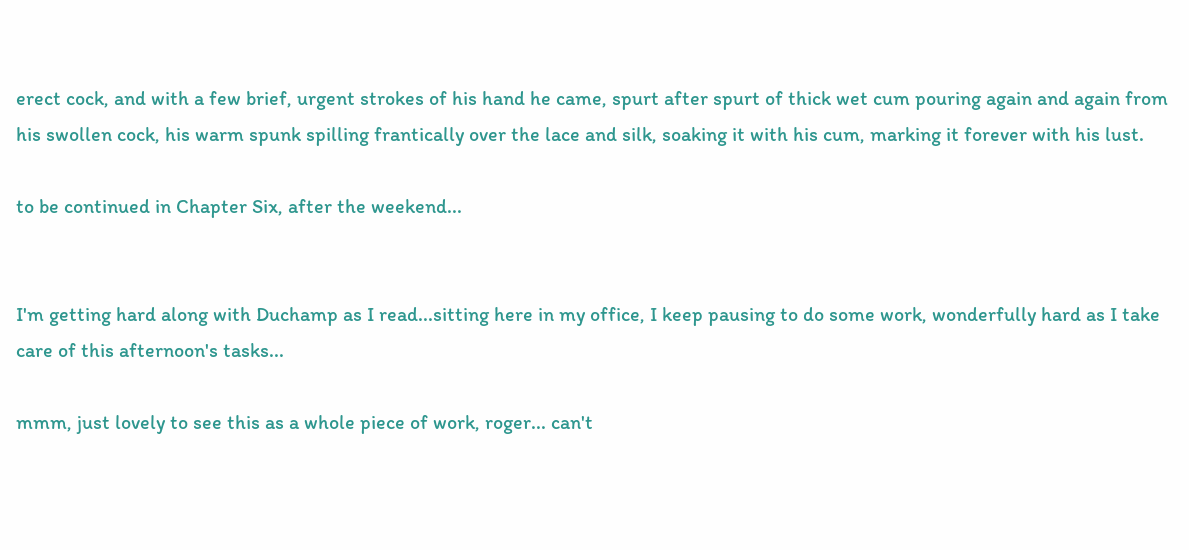erect cock, and with a few brief, urgent strokes of his hand he came, spurt after spurt of thick wet cum pouring again and again from his swollen cock, his warm spunk spilling frantically over the lace and silk, soaking it with his cum, marking it forever with his lust.

to be continued in Chapter Six, after the weekend...


I'm getting hard along with Duchamp as I read...sitting here in my office, I keep pausing to do some work, wonderfully hard as I take care of this afternoon's tasks...

mmm, just lovely to see this as a whole piece of work, roger... can't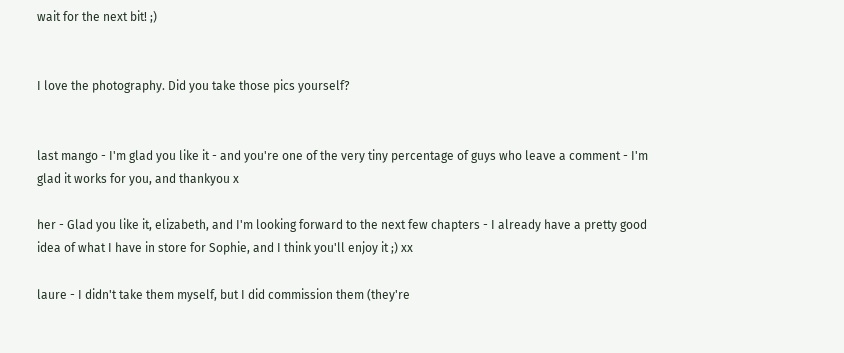wait for the next bit! ;)


I love the photography. Did you take those pics yourself?


last mango - I'm glad you like it - and you're one of the very tiny percentage of guys who leave a comment - I'm glad it works for you, and thankyou x

her - Glad you like it, elizabeth, and I'm looking forward to the next few chapters - I already have a pretty good idea of what I have in store for Sophie, and I think you'll enjoy it ;) xx

laure - I didn't take them myself, but I did commission them (they're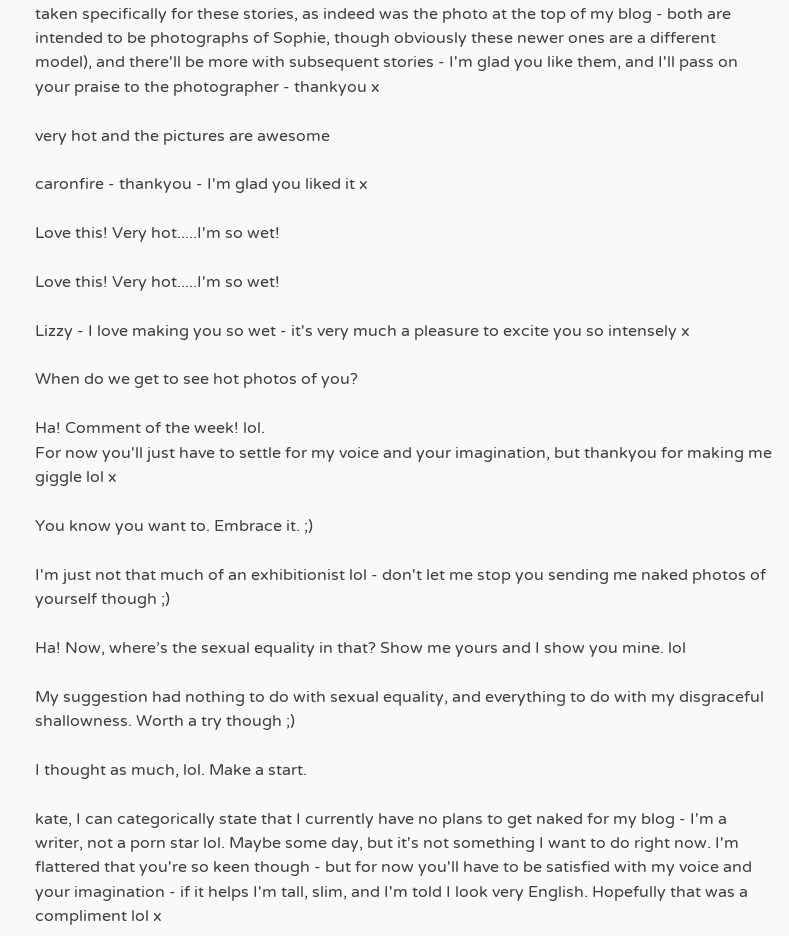taken specifically for these stories, as indeed was the photo at the top of my blog - both are intended to be photographs of Sophie, though obviously these newer ones are a different model), and there'll be more with subsequent stories - I'm glad you like them, and I'll pass on your praise to the photographer - thankyou x

very hot and the pictures are awesome

caronfire - thankyou - I'm glad you liked it x

Love this! Very hot.....I'm so wet!

Love this! Very hot.....I'm so wet!

Lizzy - I love making you so wet - it's very much a pleasure to excite you so intensely x

When do we get to see hot photos of you?

Ha! Comment of the week! lol.
For now you'll just have to settle for my voice and your imagination, but thankyou for making me giggle lol x

You know you want to. Embrace it. ;)

I'm just not that much of an exhibitionist lol - don't let me stop you sending me naked photos of yourself though ;)

Ha! Now, where’s the sexual equality in that? Show me yours and I show you mine. lol

My suggestion had nothing to do with sexual equality, and everything to do with my disgraceful shallowness. Worth a try though ;)

I thought as much, lol. Make a start.

kate, I can categorically state that I currently have no plans to get naked for my blog - I'm a writer, not a porn star lol. Maybe some day, but it's not something I want to do right now. I'm flattered that you're so keen though - but for now you'll have to be satisfied with my voice and your imagination - if it helps I'm tall, slim, and I'm told I look very English. Hopefully that was a compliment lol x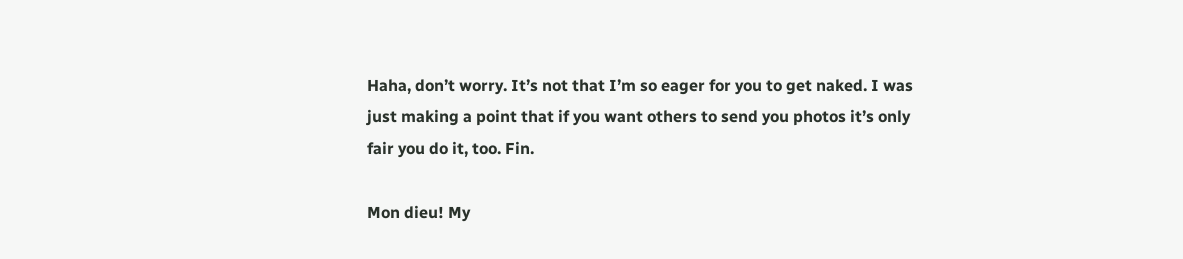Haha, don’t worry. It’s not that I’m so eager for you to get naked. I was just making a point that if you want others to send you photos it’s only fair you do it, too. Fin.

Mon dieu! My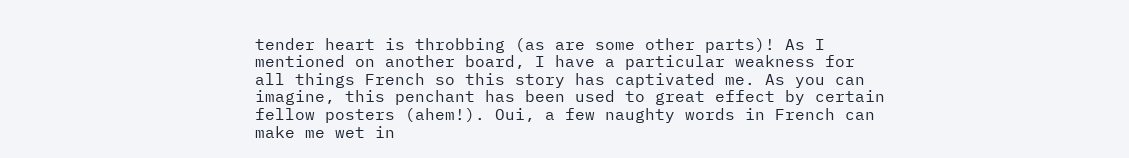tender heart is throbbing (as are some other parts)! As I mentioned on another board, I have a particular weakness for all things French so this story has captivated me. As you can imagine, this penchant has been used to great effect by certain fellow posters (ahem!). Oui, a few naughty words in French can make me wet in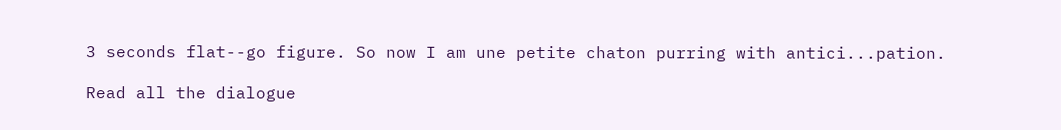3 seconds flat--go figure. So now I am une petite chaton purring with antici...pation.

Read all the dialogue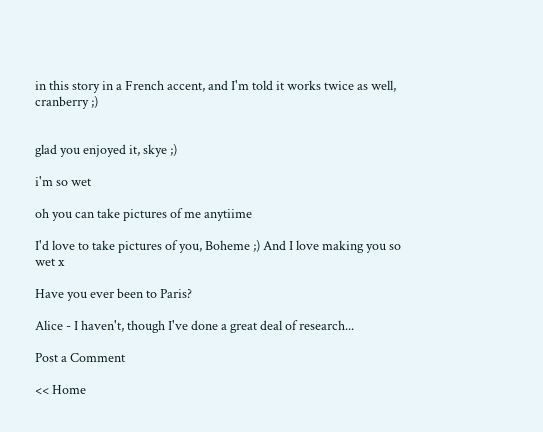in this story in a French accent, and I'm told it works twice as well, cranberry ;)


glad you enjoyed it, skye ;)

i'm so wet

oh you can take pictures of me anytiime

I'd love to take pictures of you, Boheme ;) And I love making you so wet x

Have you ever been to Paris?

Alice - I haven't, though I've done a great deal of research...

Post a Comment

<< Home